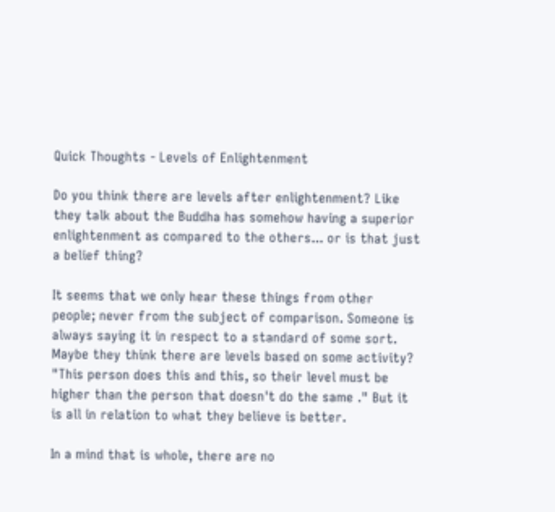Quick Thoughts - Levels of Enlightenment

Do you think there are levels after enlightenment? Like they talk about the Buddha has somehow having a superior enlightenment as compared to the others... or is that just a belief thing?

It seems that we only hear these things from other people; never from the subject of comparison. Someone is always saying it in respect to a standard of some sort. Maybe they think there are levels based on some activity? "This person does this and this, so their level must be higher than the person that doesn't do the same ." But it is all in relation to what they believe is better.

In a mind that is whole, there are no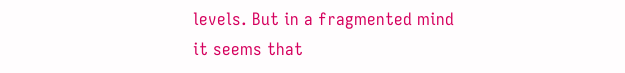levels. But in a fragmented mind it seems that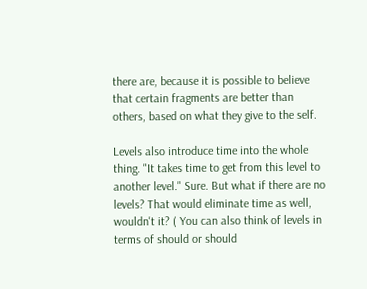there are, because it is possible to believe that certain fragments are better than others, based on what they give to the self.

Levels also introduce time into the whole thing. "It takes time to get from this level to another level." Sure. But what if there are no levels? That would eliminate time as well, wouldn't it? ( You can also think of levels in terms of should or should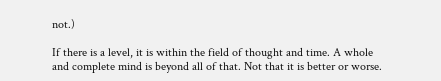not.)

If there is a level, it is within the field of thought and time. A whole and complete mind is beyond all of that. Not that it is better or worse.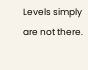Levels simply are not there.